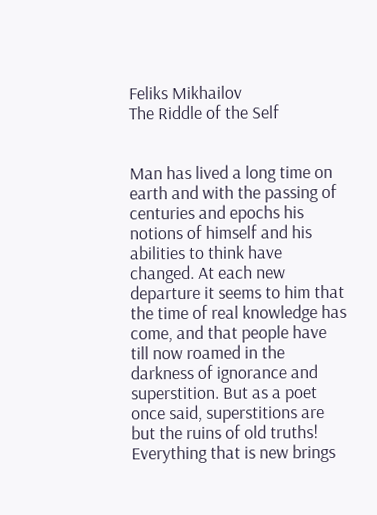Feliks Mikhailov
The Riddle of the Self


Man has lived a long time on earth and with the passing of centuries and epochs his notions of himself and his abilities to think have changed. At each new departure it seems to him that the time of real knowledge has come, and that people have till now roamed in the darkness of ignorance and superstition. But as a poet once said, superstitions are but the ruins of old truths! Everything that is new brings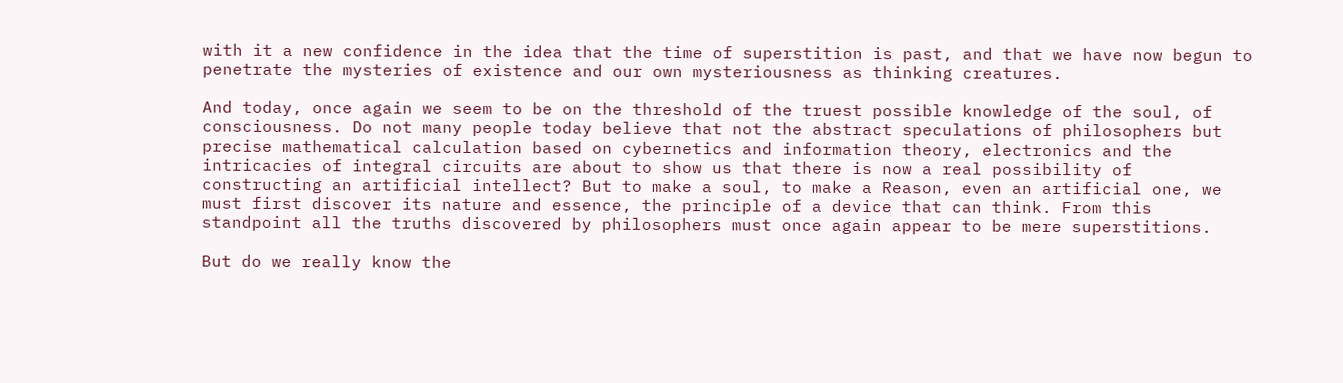with it a new confidence in the idea that the time of superstition is past, and that we have now begun to penetrate the mysteries of existence and our own mysteriousness as thinking creatures.

And today, once again we seem to be on the threshold of the truest possible knowledge of the soul, of consciousness. Do not many people today believe that not the abstract speculations of philosophers but precise mathematical calculation based on cybernetics and information theory, electronics and the intricacies of integral circuits are about to show us that there is now a real possibility of constructing an artificial intellect? But to make a soul, to make a Reason, even an artificial one, we must first discover its nature and essence, the principle of a device that can think. From this standpoint all the truths discovered by philosophers must once again appear to be mere superstitions.

But do we really know the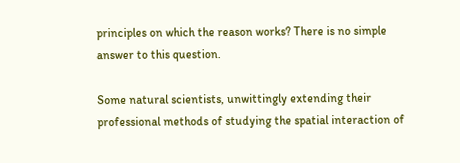principles on which the reason works? There is no simple answer to this question.

Some natural scientists, unwittingly extending their professional methods of studying the spatial interaction of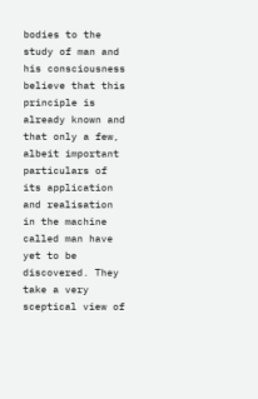bodies to the study of man and his consciousness believe that this principle is already known and that only a few, albeit important particulars of its application and realisation in the machine called man have yet to be discovered. They take a very sceptical view of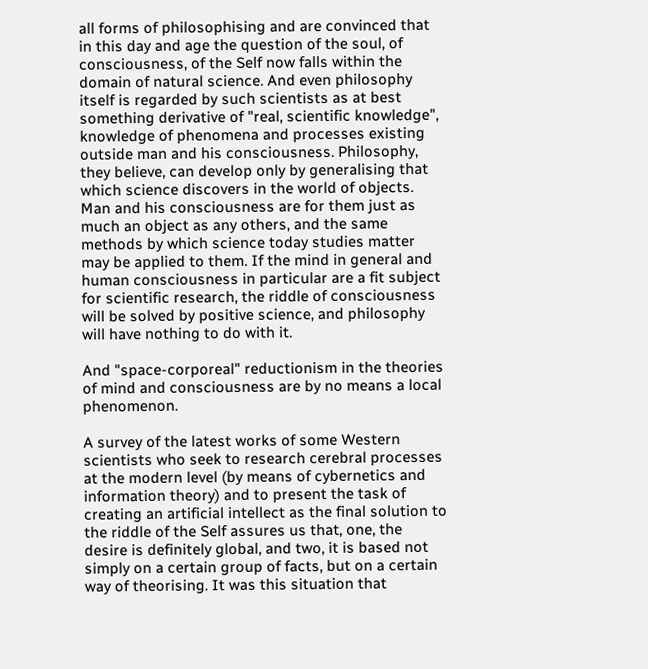all forms of philosophising and are convinced that in this day and age the question of the soul, of consciousness, of the Self now falls within the domain of natural science. And even philosophy itself is regarded by such scientists as at best something derivative of "real, scientific knowledge", knowledge of phenomena and processes existing outside man and his consciousness. Philosophy, they believe, can develop only by generalising that which science discovers in the world of objects. Man and his consciousness are for them just as much an object as any others, and the same methods by which science today studies matter may be applied to them. If the mind in general and human consciousness in particular are a fit subject for scientific research, the riddle of consciousness will be solved by positive science, and philosophy will have nothing to do with it.

And "space-corporeal" reductionism in the theories of mind and consciousness are by no means a local phenomenon.

A survey of the latest works of some Western scientists who seek to research cerebral processes at the modern level (by means of cybernetics and information theory) and to present the task of creating an artificial intellect as the final solution to the riddle of the Self assures us that, one, the desire is definitely global, and two, it is based not simply on a certain group of facts, but on a certain way of theorising. It was this situation that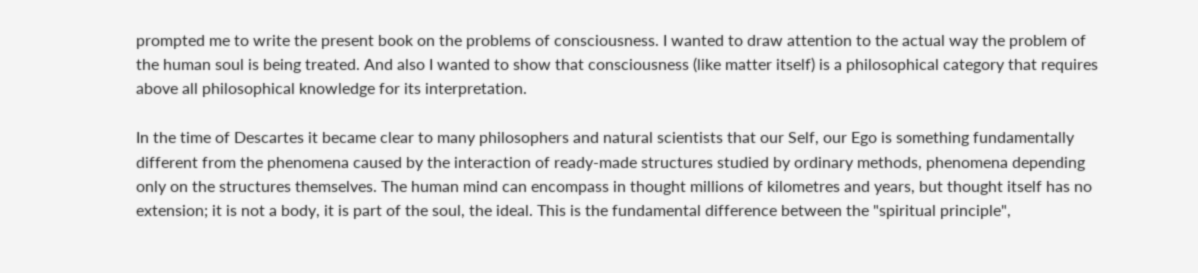prompted me to write the present book on the problems of consciousness. I wanted to draw attention to the actual way the problem of the human soul is being treated. And also I wanted to show that consciousness (like matter itself) is a philosophical category that requires above all philosophical knowledge for its interpretation.

In the time of Descartes it became clear to many philosophers and natural scientists that our Self, our Ego is something fundamentally different from the phenomena caused by the interaction of ready-made structures studied by ordinary methods, phenomena depending only on the structures themselves. The human mind can encompass in thought millions of kilometres and years, but thought itself has no extension; it is not a body, it is part of the soul, the ideal. This is the fundamental difference between the "spiritual principle",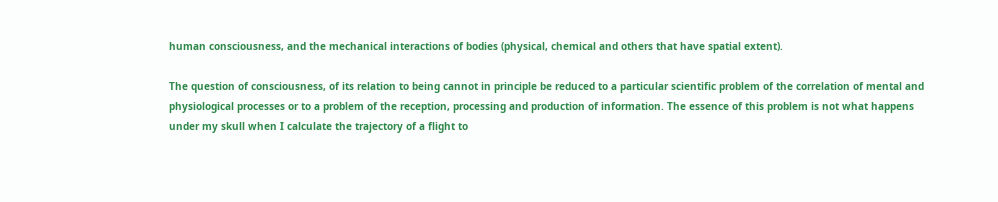human consciousness, and the mechanical interactions of bodies (physical, chemical and others that have spatial extent).

The question of consciousness, of its relation to being cannot in principle be reduced to a particular scientific problem of the correlation of mental and physiological processes or to a problem of the reception, processing and production of information. The essence of this problem is not what happens under my skull when I calculate the trajectory of a flight to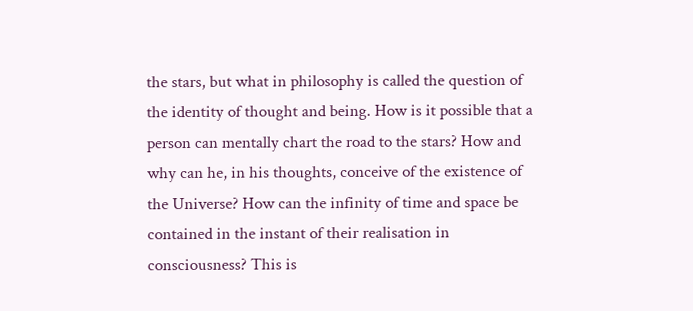the stars, but what in philosophy is called the question of the identity of thought and being. How is it possible that a person can mentally chart the road to the stars? How and why can he, in his thoughts, conceive of the existence of the Universe? How can the infinity of time and space be contained in the instant of their realisation in consciousness? This is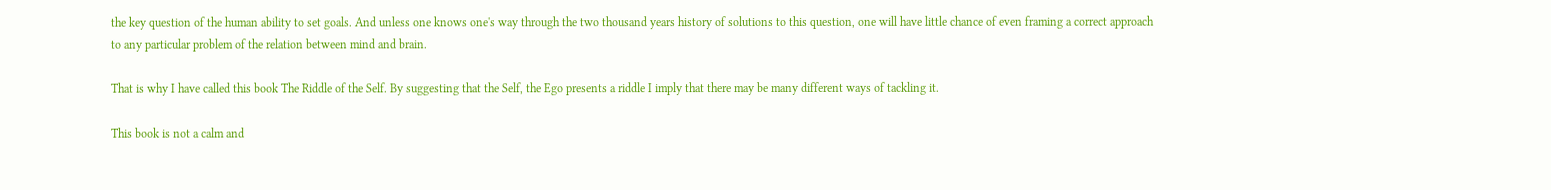the key question of the human ability to set goals. And unless one knows one's way through the two thousand years history of solutions to this question, one will have little chance of even framing a correct approach to any particular problem of the relation between mind and brain.

That is why I have called this book The Riddle of the Self. By suggesting that the Self, the Ego presents a riddle I imply that there may be many different ways of tackling it.

This book is not a calm and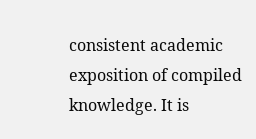consistent academic exposition of compiled knowledge. It is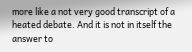more like a not very good transcript of a heated debate. And it is not in itself the answer to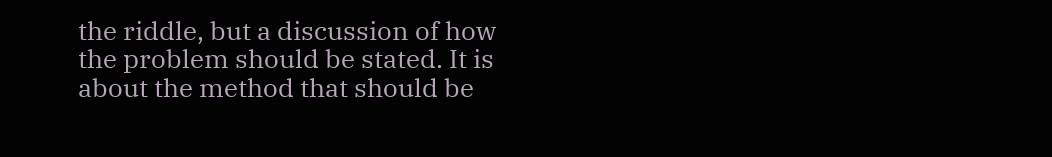the riddle, but a discussion of how the problem should be stated. It is about the method that should be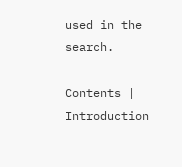used in the search.

Contents | Introduction